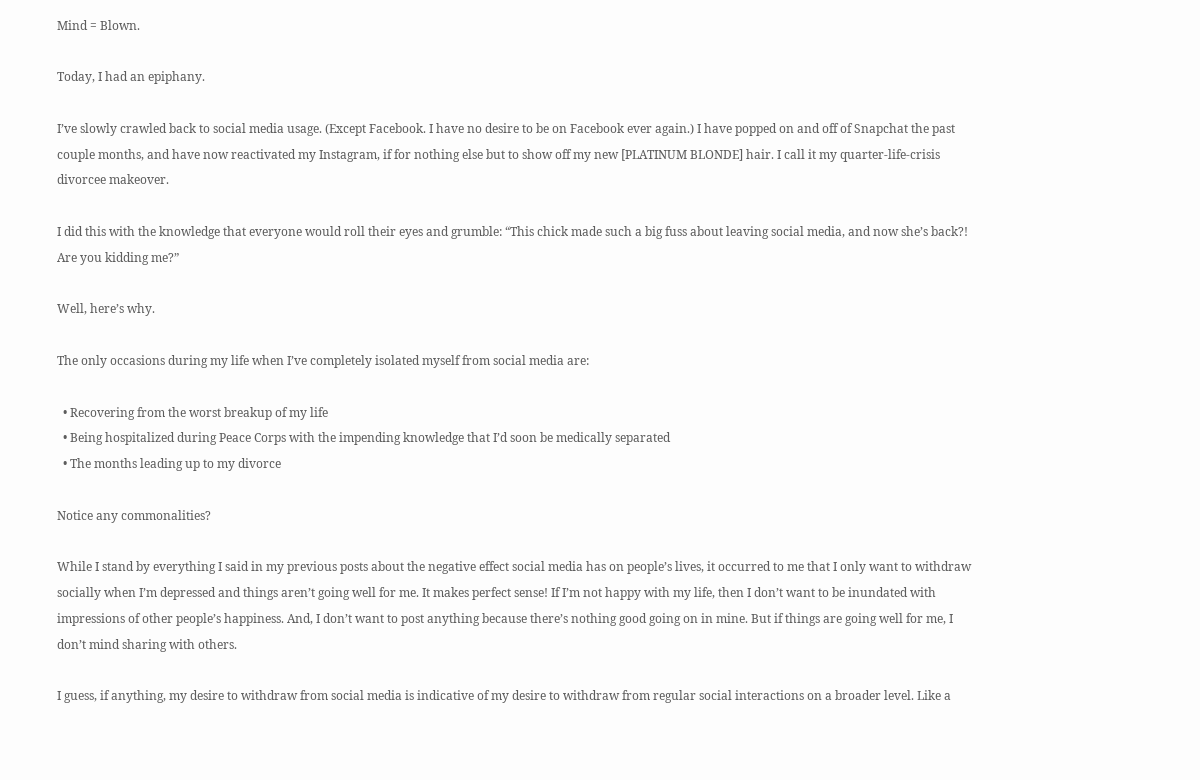Mind = Blown.

Today, I had an epiphany.

I’ve slowly crawled back to social media usage. (Except Facebook. I have no desire to be on Facebook ever again.) I have popped on and off of Snapchat the past couple months, and have now reactivated my Instagram, if for nothing else but to show off my new [PLATINUM BLONDE] hair. I call it my quarter-life-crisis divorcee makeover.

I did this with the knowledge that everyone would roll their eyes and grumble: “This chick made such a big fuss about leaving social media, and now she’s back?! Are you kidding me?”

Well, here’s why.

The only occasions during my life when I’ve completely isolated myself from social media are:

  • Recovering from the worst breakup of my life
  • Being hospitalized during Peace Corps with the impending knowledge that I’d soon be medically separated
  • The months leading up to my divorce

Notice any commonalities?

While I stand by everything I said in my previous posts about the negative effect social media has on people’s lives, it occurred to me that I only want to withdraw socially when I’m depressed and things aren’t going well for me. It makes perfect sense! If I’m not happy with my life, then I don’t want to be inundated with impressions of other people’s happiness. And, I don’t want to post anything because there’s nothing good going on in mine. But if things are going well for me, I don’t mind sharing with others.

I guess, if anything, my desire to withdraw from social media is indicative of my desire to withdraw from regular social interactions on a broader level. Like a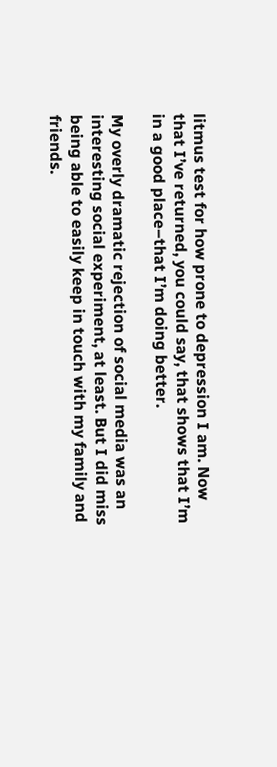litmus test for how prone to depression I am. Now that I’ve returned, you could say, that shows that I’m in a good place–that I’m doing better.

My overly dramatic rejection of social media was an interesting social experiment, at least. But I did miss being able to easily keep in touch with my family and friends.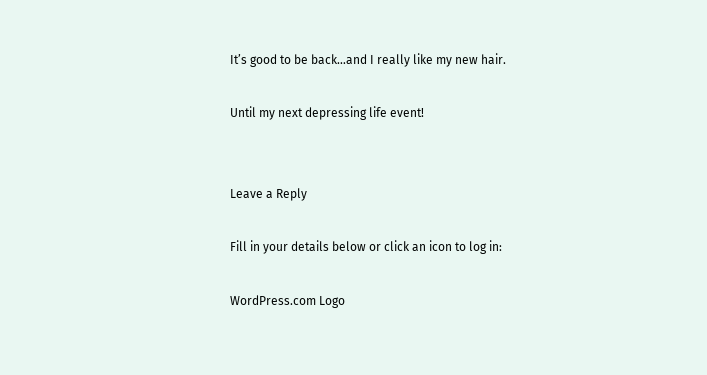It’s good to be back…and I really like my new hair.

Until my next depressing life event!


Leave a Reply

Fill in your details below or click an icon to log in:

WordPress.com Logo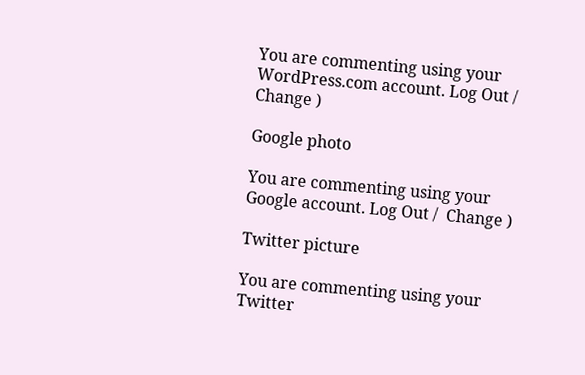You are commenting using your WordPress.com account. Log Out /  Change )

Google photo

You are commenting using your Google account. Log Out /  Change )

Twitter picture

You are commenting using your Twitter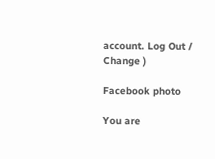account. Log Out /  Change )

Facebook photo

You are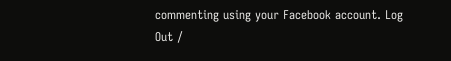commenting using your Facebook account. Log Out /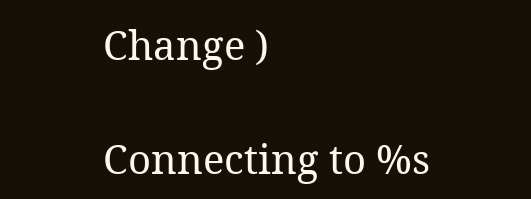Change )

Connecting to %s